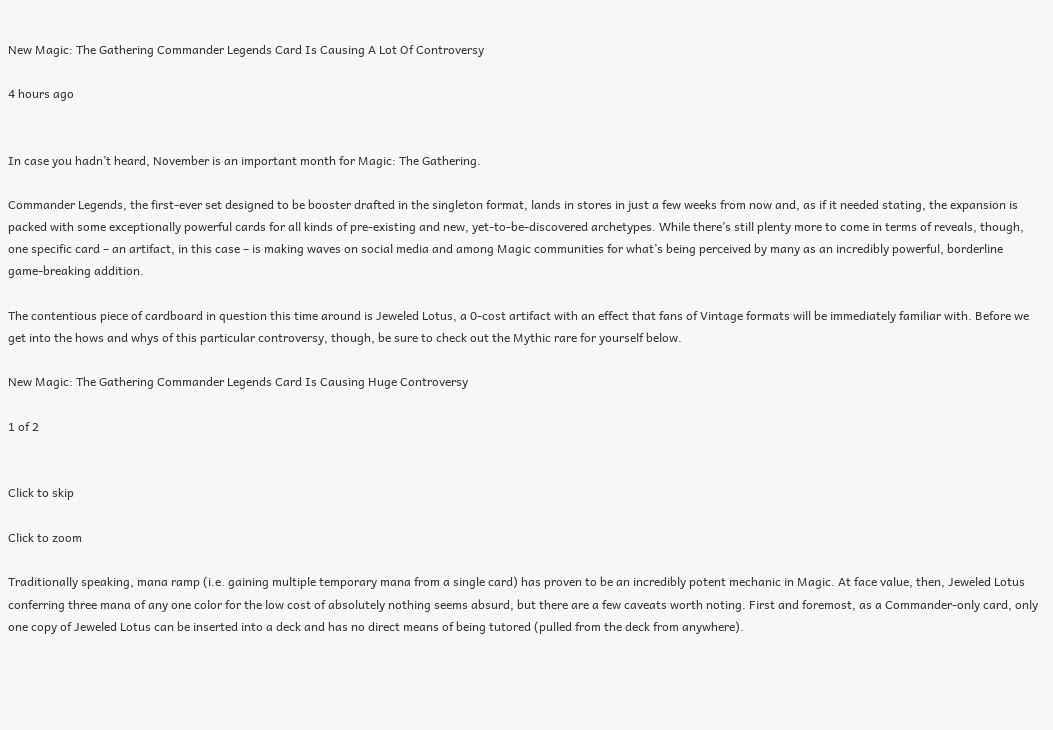New Magic: The Gathering Commander Legends Card Is Causing A Lot Of Controversy

4 hours ago


In case you hadn’t heard, November is an important month for Magic: The Gathering.

Commander Legends, the first-ever set designed to be booster drafted in the singleton format, lands in stores in just a few weeks from now and, as if it needed stating, the expansion is packed with some exceptionally powerful cards for all kinds of pre-existing and new, yet-to-be-discovered archetypes. While there’s still plenty more to come in terms of reveals, though, one specific card – an artifact, in this case – is making waves on social media and among Magic communities for what’s being perceived by many as an incredibly powerful, borderline game-breaking addition.

The contentious piece of cardboard in question this time around is Jeweled Lotus, a 0-cost artifact with an effect that fans of Vintage formats will be immediately familiar with. Before we get into the hows and whys of this particular controversy, though, be sure to check out the Mythic rare for yourself below.

New Magic: The Gathering Commander Legends Card Is Causing Huge Controversy

1 of 2


Click to skip

Click to zoom

Traditionally speaking, mana ramp (i.e. gaining multiple temporary mana from a single card) has proven to be an incredibly potent mechanic in Magic. At face value, then, Jeweled Lotus conferring three mana of any one color for the low cost of absolutely nothing seems absurd, but there are a few caveats worth noting. First and foremost, as a Commander-only card, only one copy of Jeweled Lotus can be inserted into a deck and has no direct means of being tutored (pulled from the deck from anywhere).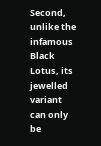Second, unlike the infamous Black Lotus, its jewelled variant can only be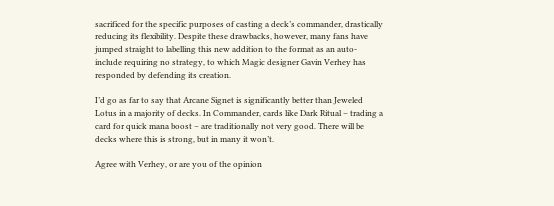sacrificed for the specific purposes of casting a deck’s commander, drastically reducing its flexibility. Despite these drawbacks, however, many fans have jumped straight to labelling this new addition to the format as an auto-include requiring no strategy, to which Magic designer Gavin Verhey has responded by defending its creation.

I’d go as far to say that Arcane Signet is significantly better than Jeweled Lotus in a majority of decks. In Commander, cards like Dark Ritual – trading a card for quick mana boost – are traditionally not very good. There will be decks where this is strong, but in many it won’t.

Agree with Verhey, or are you of the opinion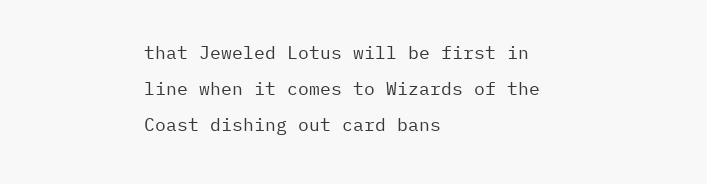that Jeweled Lotus will be first in line when it comes to Wizards of the Coast dishing out card bans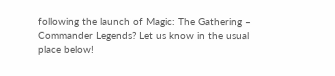following the launch of Magic: The Gathering – Commander Legends? Let us know in the usual place below!